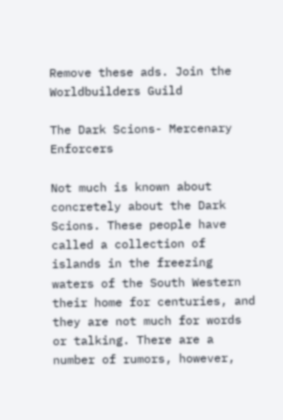Remove these ads. Join the Worldbuilders Guild

The Dark Scions- Mercenary Enforcers

Not much is known about concretely about the Dark Scions. These people have called a collection of islands in the freezing waters of the South Western their home for centuries, and they are not much for words or talking. There are a number of rumors, however,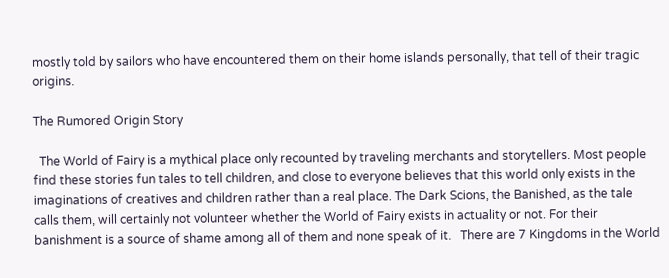mostly told by sailors who have encountered them on their home islands personally, that tell of their tragic origins.

The Rumored Origin Story

  The World of Fairy is a mythical place only recounted by traveling merchants and storytellers. Most people find these stories fun tales to tell children, and close to everyone believes that this world only exists in the imaginations of creatives and children rather than a real place. The Dark Scions, the Banished, as the tale calls them, will certainly not volunteer whether the World of Fairy exists in actuality or not. For their banishment is a source of shame among all of them and none speak of it.   There are 7 Kingdoms in the World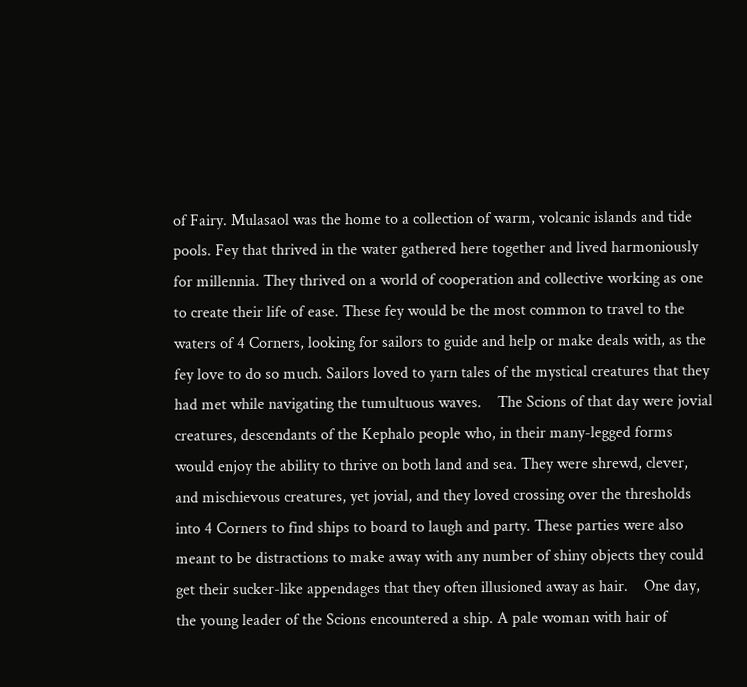of Fairy. Mulasaol was the home to a collection of warm, volcanic islands and tide pools. Fey that thrived in the water gathered here together and lived harmoniously for millennia. They thrived on a world of cooperation and collective working as one to create their life of ease. These fey would be the most common to travel to the waters of 4 Corners, looking for sailors to guide and help or make deals with, as the fey love to do so much. Sailors loved to yarn tales of the mystical creatures that they had met while navigating the tumultuous waves.    The Scions of that day were jovial creatures, descendants of the Kephalo people who, in their many-legged forms would enjoy the ability to thrive on both land and sea. They were shrewd, clever, and mischievous creatures, yet jovial, and they loved crossing over the thresholds into 4 Corners to find ships to board to laugh and party. These parties were also meant to be distractions to make away with any number of shiny objects they could get their sucker-like appendages that they often illusioned away as hair.    One day, the young leader of the Scions encountered a ship. A pale woman with hair of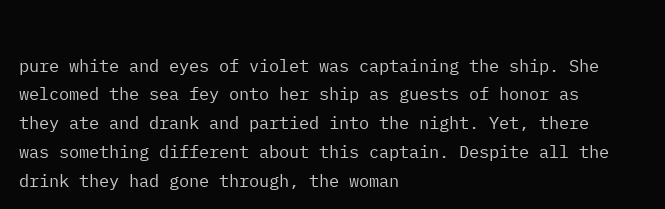pure white and eyes of violet was captaining the ship. She welcomed the sea fey onto her ship as guests of honor as they ate and drank and partied into the night. Yet, there was something different about this captain. Despite all the drink they had gone through, the woman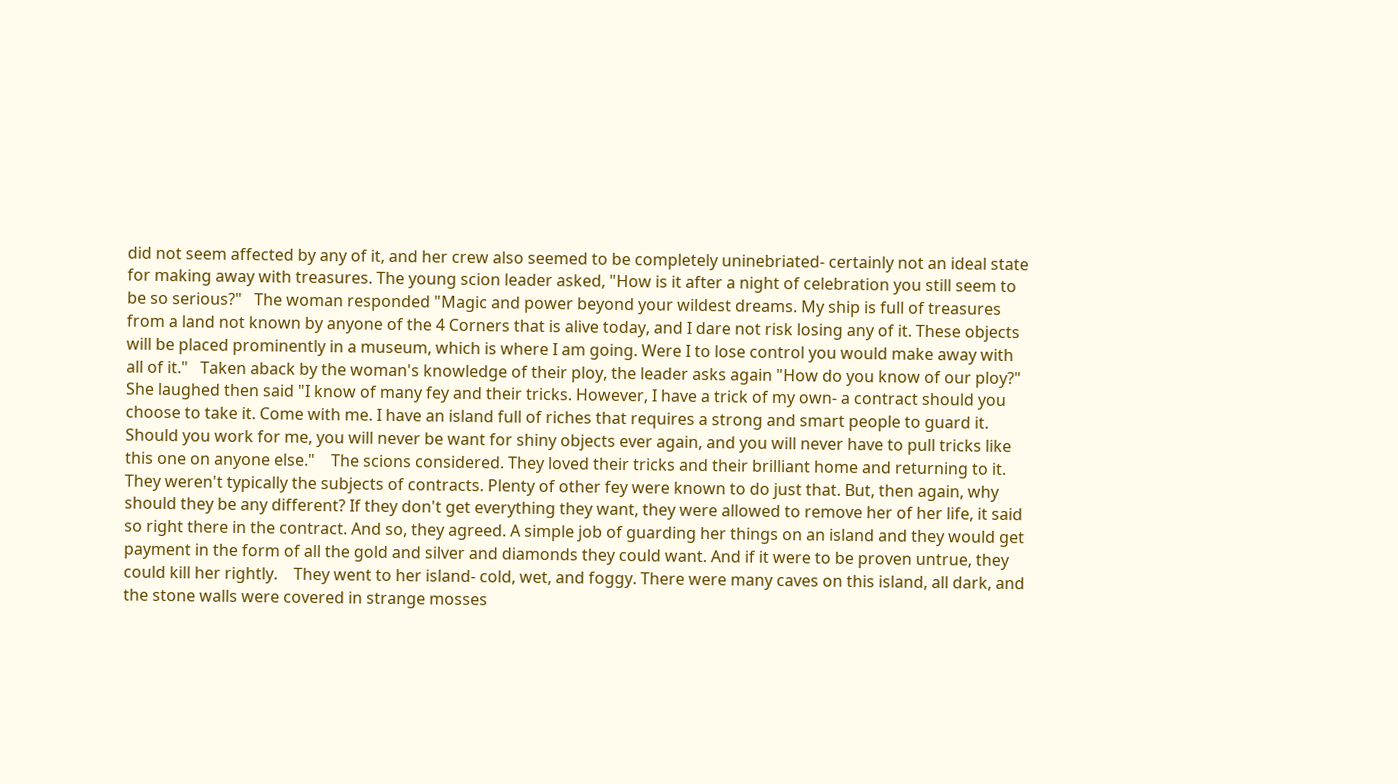did not seem affected by any of it, and her crew also seemed to be completely uninebriated- certainly not an ideal state for making away with treasures. The young scion leader asked, "How is it after a night of celebration you still seem to be so serious?"   The woman responded "Magic and power beyond your wildest dreams. My ship is full of treasures from a land not known by anyone of the 4 Corners that is alive today, and I dare not risk losing any of it. These objects will be placed prominently in a museum, which is where I am going. Were I to lose control you would make away with all of it."   Taken aback by the woman's knowledge of their ploy, the leader asks again "How do you know of our ploy?"   She laughed then said "I know of many fey and their tricks. However, I have a trick of my own- a contract should you choose to take it. Come with me. I have an island full of riches that requires a strong and smart people to guard it. Should you work for me, you will never be want for shiny objects ever again, and you will never have to pull tricks like this one on anyone else."    The scions considered. They loved their tricks and their brilliant home and returning to it. They weren't typically the subjects of contracts. Plenty of other fey were known to do just that. But, then again, why should they be any different? If they don't get everything they want, they were allowed to remove her of her life, it said so right there in the contract. And so, they agreed. A simple job of guarding her things on an island and they would get payment in the form of all the gold and silver and diamonds they could want. And if it were to be proven untrue, they could kill her rightly.    They went to her island- cold, wet, and foggy. There were many caves on this island, all dark, and the stone walls were covered in strange mosses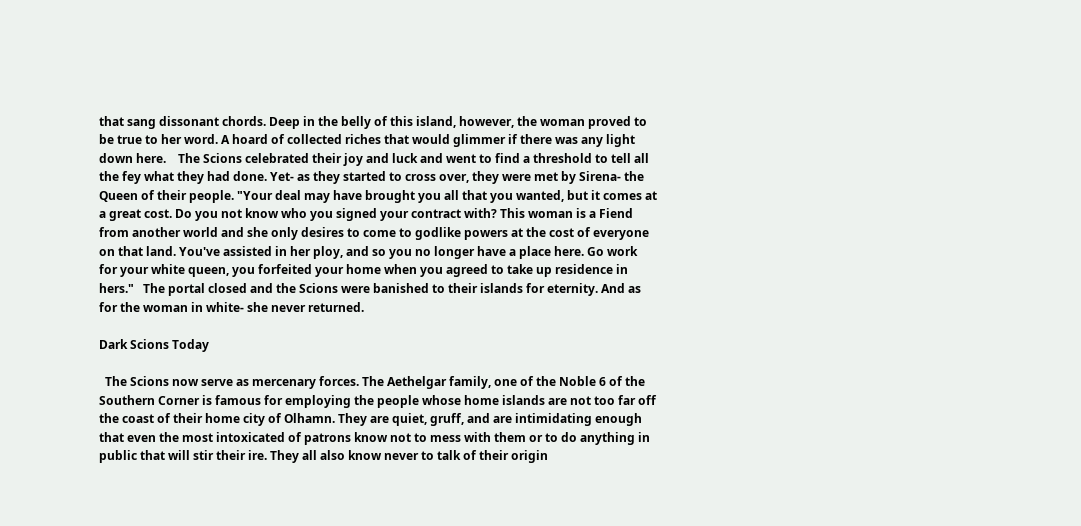that sang dissonant chords. Deep in the belly of this island, however, the woman proved to be true to her word. A hoard of collected riches that would glimmer if there was any light down here.    The Scions celebrated their joy and luck and went to find a threshold to tell all the fey what they had done. Yet- as they started to cross over, they were met by Sirena- the Queen of their people. "Your deal may have brought you all that you wanted, but it comes at a great cost. Do you not know who you signed your contract with? This woman is a Fiend from another world and she only desires to come to godlike powers at the cost of everyone on that land. You've assisted in her ploy, and so you no longer have a place here. Go work for your white queen, you forfeited your home when you agreed to take up residence in hers."   The portal closed and the Scions were banished to their islands for eternity. And as for the woman in white- she never returned.

Dark Scions Today

  The Scions now serve as mercenary forces. The Aethelgar family, one of the Noble 6 of the Southern Corner is famous for employing the people whose home islands are not too far off the coast of their home city of Olhamn. They are quiet, gruff, and are intimidating enough that even the most intoxicated of patrons know not to mess with them or to do anything in public that will stir their ire. They all also know never to talk of their origin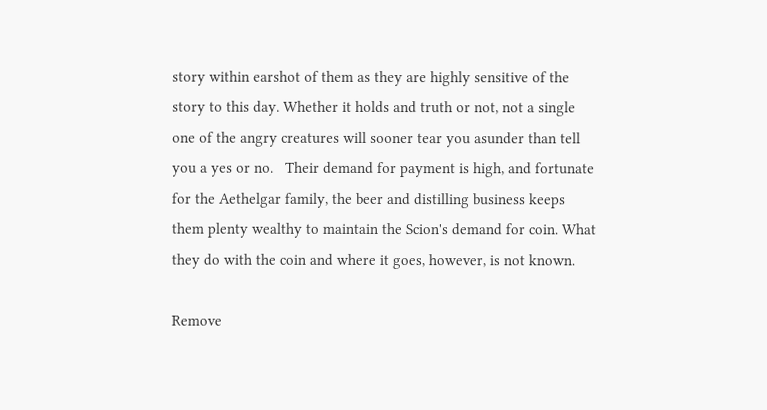story within earshot of them as they are highly sensitive of the story to this day. Whether it holds and truth or not, not a single one of the angry creatures will sooner tear you asunder than tell you a yes or no.   Their demand for payment is high, and fortunate for the Aethelgar family, the beer and distilling business keeps them plenty wealthy to maintain the Scion's demand for coin. What they do with the coin and where it goes, however, is not known.

Remove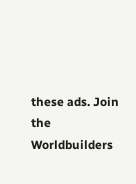these ads. Join the Worldbuilders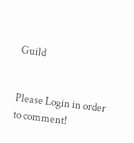Guild


Please Login in order to comment!